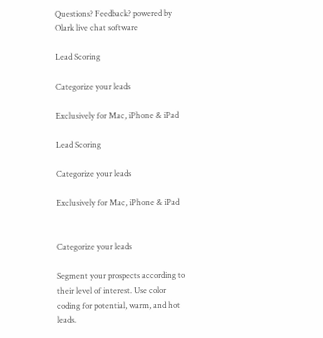Questions? Feedback? powered by Olark live chat software

Lead Scoring

Categorize your leads

Exclusively for Mac, iPhone & iPad

Lead Scoring

Categorize your leads

Exclusively for Mac, iPhone & iPad


Categorize your leads

Segment your prospects according to their level of interest. Use color coding for potential, warm, and hot leads.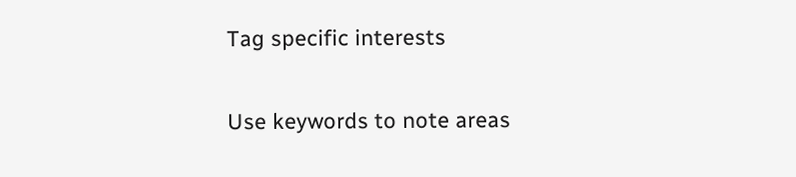Tag specific interests

Use keywords to note areas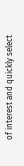of interest and quickly select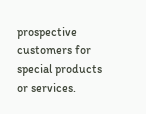prospective customers for special products or services.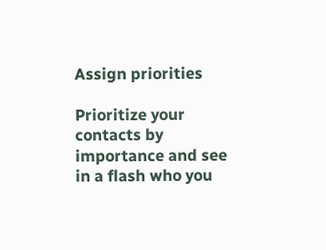Assign priorities

Prioritize your contacts by importance and see in a flash who you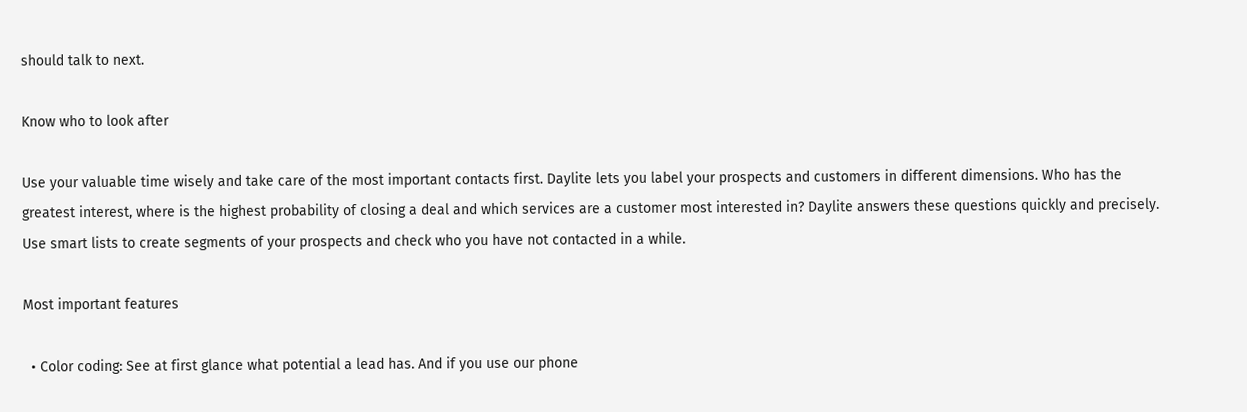should talk to next.

Know who to look after

Use your valuable time wisely and take care of the most important contacts first. Daylite lets you label your prospects and customers in different dimensions. Who has the greatest interest, where is the highest probability of closing a deal and which services are a customer most interested in? Daylite answers these questions quickly and precisely. Use smart lists to create segments of your prospects and check who you have not contacted in a while.

Most important features

  • Color coding: See at first glance what potential a lead has. And if you use our phone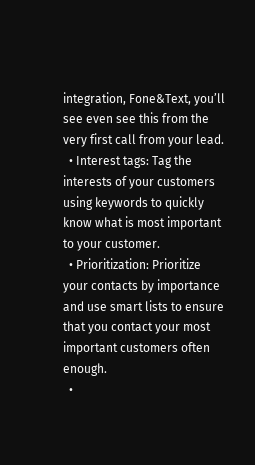integration, Fone&Text, you’ll see even see this from the very first call from your lead.
  • Interest tags: Tag the interests of your customers using keywords to quickly know what is most important to your customer.
  • Prioritization: Prioritize your contacts by importance and use smart lists to ensure that you contact your most important customers often enough.
  •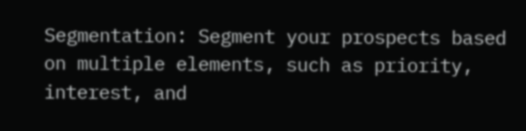Segmentation: Segment your prospects based on multiple elements, such as priority, interest, and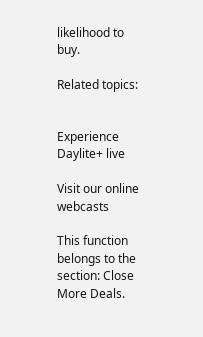likelihood to buy.

Related topics:


Experience Daylite+ live

Visit our online webcasts

This function belongs to the section: Close More Deals.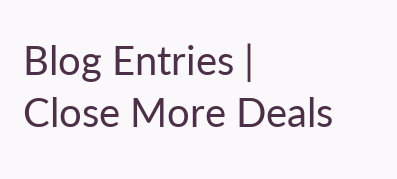Blog Entries | Close More Deals